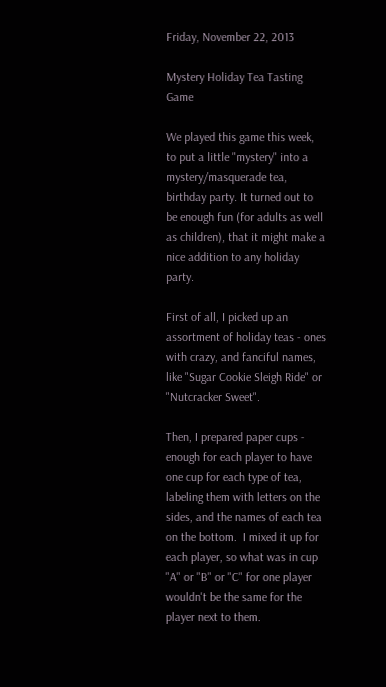Friday, November 22, 2013

Mystery Holiday Tea Tasting Game

We played this game this week, to put a little "mystery" into a mystery/masquerade tea, birthday party. It turned out to be enough fun (for adults as well as children), that it might make a nice addition to any holiday party.

First of all, I picked up an assortment of holiday teas - ones with crazy, and fanciful names, like "Sugar Cookie Sleigh Ride" or "Nutcracker Sweet".

Then, I prepared paper cups - enough for each player to have one cup for each type of tea, labeling them with letters on the sides, and the names of each tea on the bottom.  I mixed it up for each player, so what was in cup "A" or "B" or "C" for one player wouldn't be the same for the player next to them.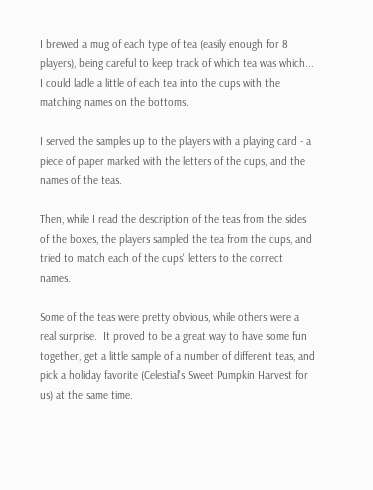I brewed a mug of each type of tea (easily enough for 8 players), being careful to keep track of which tea was which... I could ladle a little of each tea into the cups with the matching names on the bottoms.

I served the samples up to the players with a playing card - a piece of paper marked with the letters of the cups, and the names of the teas.

Then, while I read the description of the teas from the sides of the boxes, the players sampled the tea from the cups, and tried to match each of the cups' letters to the correct names.

Some of the teas were pretty obvious, while others were a real surprise.  It proved to be a great way to have some fun together, get a little sample of a number of different teas, and pick a holiday favorite (Celestial's Sweet Pumpkin Harvest for us) at the same time.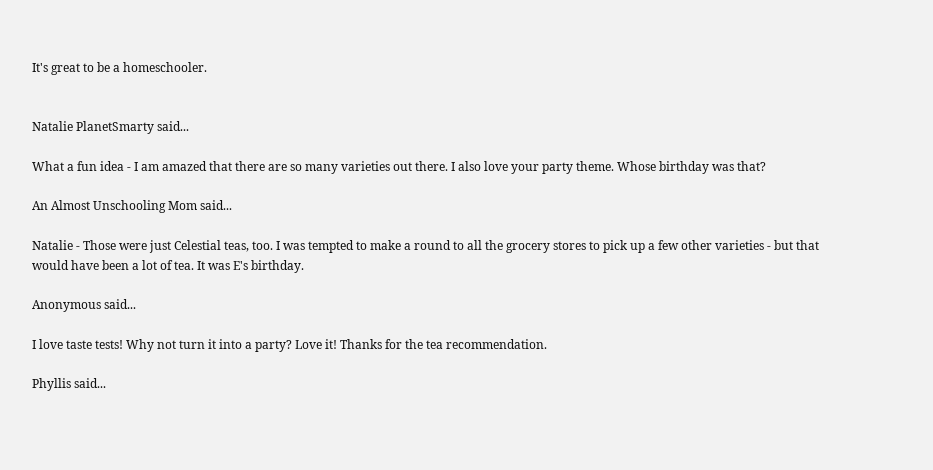It's great to be a homeschooler.


Natalie PlanetSmarty said...

What a fun idea - I am amazed that there are so many varieties out there. I also love your party theme. Whose birthday was that?

An Almost Unschooling Mom said...

Natalie - Those were just Celestial teas, too. I was tempted to make a round to all the grocery stores to pick up a few other varieties - but that would have been a lot of tea. It was E's birthday.

Anonymous said...

I love taste tests! Why not turn it into a party? Love it! Thanks for the tea recommendation.

Phyllis said...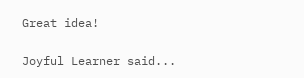Great idea!

Joyful Learner said...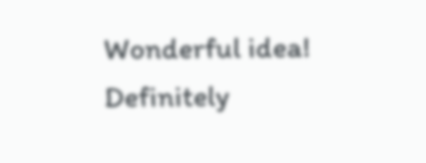Wonderful idea! Definitely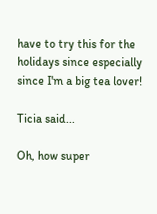have to try this for the holidays since especially since I'm a big tea lover!

Ticia said...

Oh, how super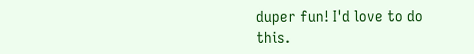duper fun! I'd love to do this.